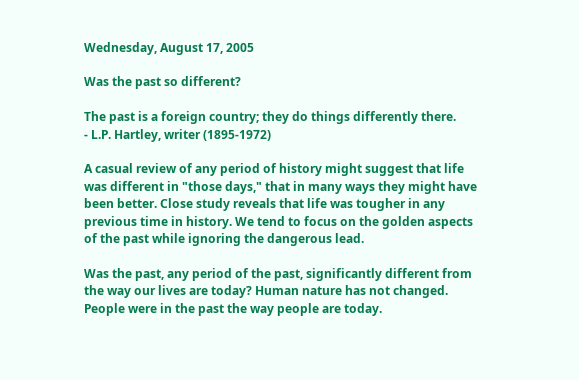Wednesday, August 17, 2005

Was the past so different?

The past is a foreign country; they do things differently there.
- L.P. Hartley, writer (1895-1972)

A casual review of any period of history might suggest that life was different in "those days," that in many ways they might have been better. Close study reveals that life was tougher in any previous time in history. We tend to focus on the golden aspects of the past while ignoring the dangerous lead.

Was the past, any period of the past, significantly different from the way our lives are today? Human nature has not changed. People were in the past the way people are today.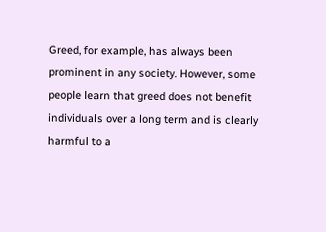Greed, for example, has always been prominent in any society. However, some people learn that greed does not benefit individuals over a long term and is clearly harmful to a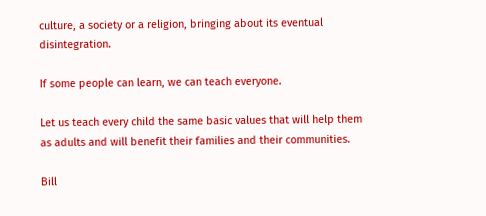culture, a society or a religion, bringing about its eventual disintegration.

If some people can learn, we can teach everyone.

Let us teach every child the same basic values that will help them as adults and will benefit their families and their communities.

Bill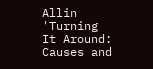Allin
'Turning It Around: Causes and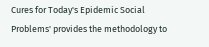Cures for Today's Epidemic Social Problems' provides the methodology to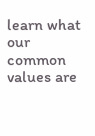learn what our common values are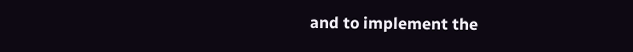and to implement the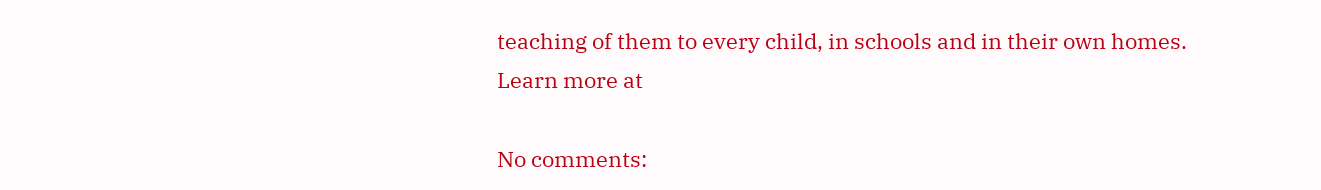teaching of them to every child, in schools and in their own homes.
Learn more at

No comments: